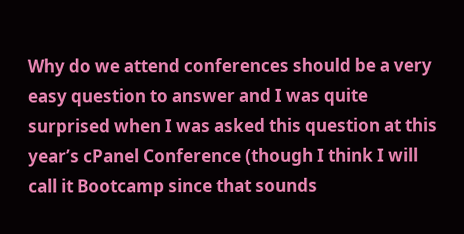Why do we attend conferences should be a very easy question to answer and I was quite surprised when I was asked this question at this year’s cPanel Conference (though I think I will call it Bootcamp since that sounds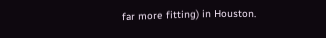far more fitting) in Houston.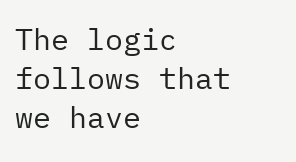The logic follows that we have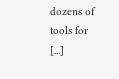dozens of tools for [...]